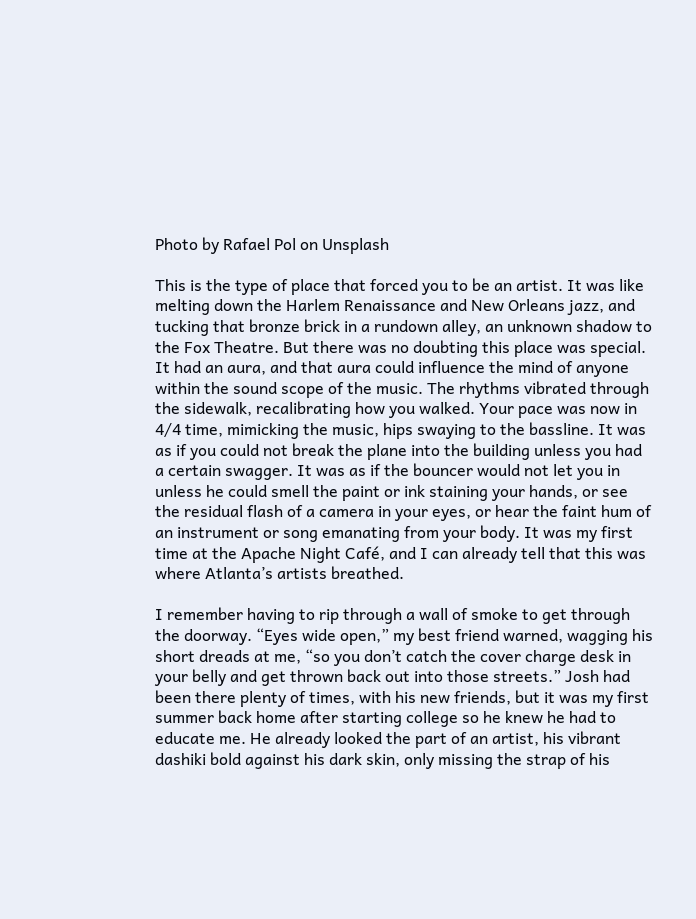Photo by Rafael Pol on Unsplash

This is the type of place that forced you to be an artist. It was like melting down the Harlem Renaissance and New Orleans jazz, and tucking that bronze brick in a rundown alley, an unknown shadow to the Fox Theatre. But there was no doubting this place was special. It had an aura, and that aura could influence the mind of anyone within the sound scope of the music. The rhythms vibrated through the sidewalk, recalibrating how you walked. Your pace was now in 4/4 time, mimicking the music, hips swaying to the bassline. It was as if you could not break the plane into the building unless you had a certain swagger. It was as if the bouncer would not let you in unless he could smell the paint or ink staining your hands, or see the residual flash of a camera in your eyes, or hear the faint hum of an instrument or song emanating from your body. It was my first time at the Apache Night Café, and I can already tell that this was where Atlanta’s artists breathed.

I remember having to rip through a wall of smoke to get through the doorway. “Eyes wide open,” my best friend warned, wagging his short dreads at me, “so you don’t catch the cover charge desk in your belly and get thrown back out into those streets.” Josh had been there plenty of times, with his new friends, but it was my first summer back home after starting college so he knew he had to educate me. He already looked the part of an artist, his vibrant dashiki bold against his dark skin, only missing the strap of his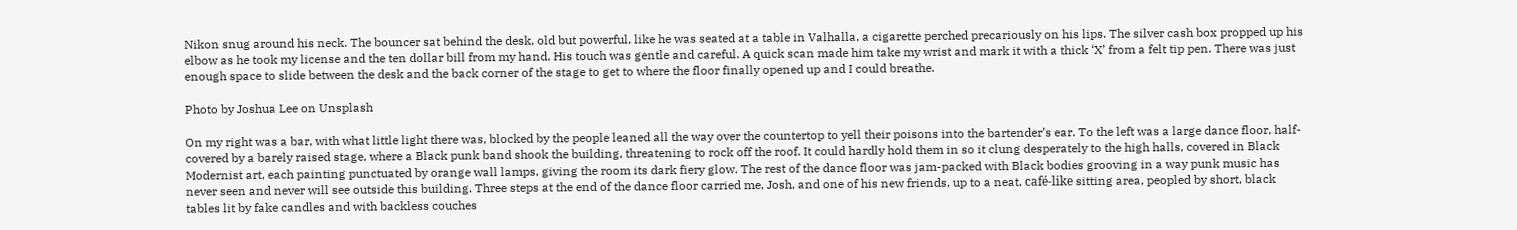Nikon snug around his neck. The bouncer sat behind the desk, old but powerful, like he was seated at a table in Valhalla, a cigarette perched precariously on his lips. The silver cash box propped up his elbow as he took my license and the ten dollar bill from my hand. His touch was gentle and careful. A quick scan made him take my wrist and mark it with a thick ‘X’ from a felt tip pen. There was just enough space to slide between the desk and the back corner of the stage to get to where the floor finally opened up and I could breathe.

Photo by Joshua Lee on Unsplash

On my right was a bar, with what little light there was, blocked by the people leaned all the way over the countertop to yell their poisons into the bartender’s ear. To the left was a large dance floor, half-covered by a barely raised stage, where a Black punk band shook the building, threatening to rock off the roof. It could hardly hold them in so it clung desperately to the high halls, covered in Black Modernist art, each painting punctuated by orange wall lamps, giving the room its dark fiery glow. The rest of the dance floor was jam-packed with Black bodies grooving in a way punk music has never seen and never will see outside this building. Three steps at the end of the dance floor carried me, Josh, and one of his new friends, up to a neat, café-like sitting area, peopled by short, black tables lit by fake candles and with backless couches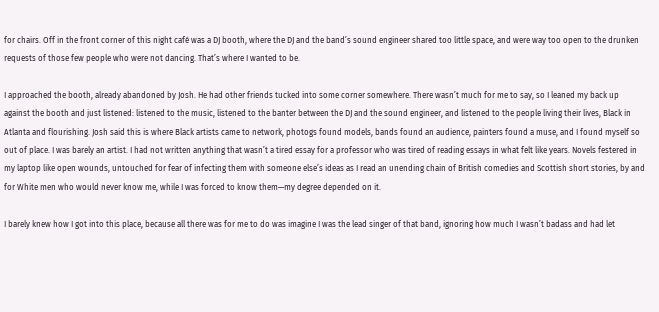for chairs. Off in the front corner of this night café was a DJ booth, where the DJ and the band’s sound engineer shared too little space, and were way too open to the drunken requests of those few people who were not dancing. That’s where I wanted to be.

I approached the booth, already abandoned by Josh. He had other friends tucked into some corner somewhere. There wasn’t much for me to say, so I leaned my back up against the booth and just listened: listened to the music, listened to the banter between the DJ and the sound engineer, and listened to the people living their lives, Black in Atlanta and flourishing. Josh said this is where Black artists came to network, photogs found models, bands found an audience, painters found a muse, and I found myself so out of place. I was barely an artist. I had not written anything that wasn’t a tired essay for a professor who was tired of reading essays in what felt like years. Novels festered in my laptop like open wounds, untouched for fear of infecting them with someone else’s ideas as I read an unending chain of British comedies and Scottish short stories, by and for White men who would never know me, while I was forced to know them—my degree depended on it.

I barely knew how I got into this place, because all there was for me to do was imagine I was the lead singer of that band, ignoring how much I wasn’t badass and had let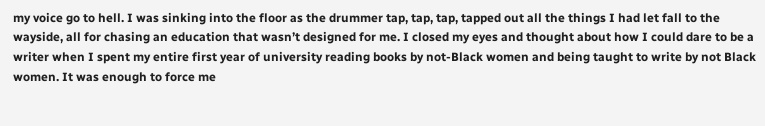my voice go to hell. I was sinking into the floor as the drummer tap, tap, tap, tapped out all the things I had let fall to the wayside, all for chasing an education that wasn’t designed for me. I closed my eyes and thought about how I could dare to be a writer when I spent my entire first year of university reading books by not-Black women and being taught to write by not Black women. It was enough to force me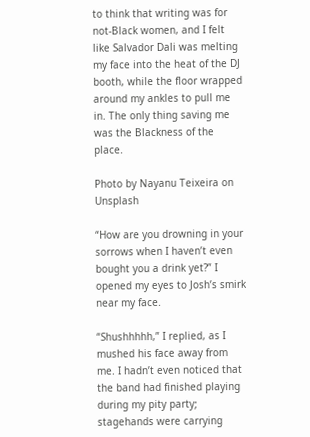to think that writing was for not-Black women, and I felt like Salvador Dali was melting my face into the heat of the DJ booth, while the floor wrapped around my ankles to pull me in. The only thing saving me was the Blackness of the place.

Photo by Nayanu Teixeira on Unsplash

“How are you drowning in your sorrows when I haven’t even bought you a drink yet?” I opened my eyes to Josh’s smirk near my face.

“Shushhhhh,” I replied, as I mushed his face away from me. I hadn’t even noticed that the band had finished playing during my pity party; stagehands were carrying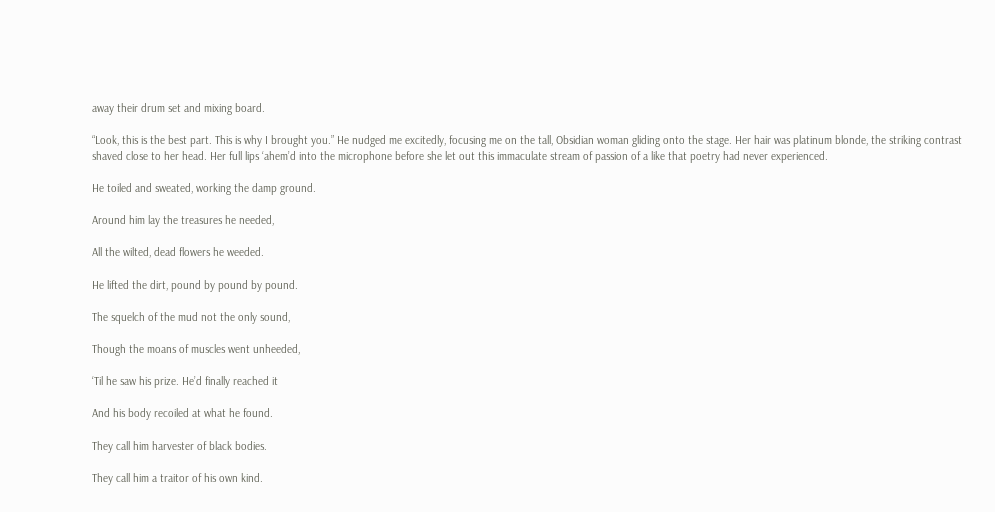away their drum set and mixing board.

“Look, this is the best part. This is why I brought you.” He nudged me excitedly, focusing me on the tall, Obsidian woman gliding onto the stage. Her hair was platinum blonde, the striking contrast shaved close to her head. Her full lips ‘ahem’d into the microphone before she let out this immaculate stream of passion of a like that poetry had never experienced.

He toiled and sweated, working the damp ground.

Around him lay the treasures he needed,

All the wilted, dead flowers he weeded.

He lifted the dirt, pound by pound by pound.

The squelch of the mud not the only sound,

Though the moans of muscles went unheeded,

‘Til he saw his prize. He’d finally reached it

And his body recoiled at what he found.

They call him harvester of black bodies.

They call him a traitor of his own kind.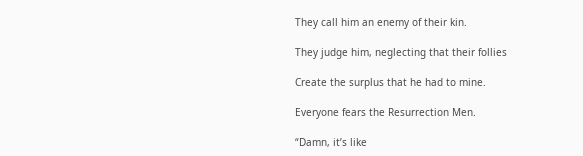They call him an enemy of their kin.

They judge him, neglecting that their follies

Create the surplus that he had to mine.

Everyone fears the Resurrection Men.

“Damn, it’s like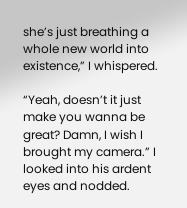she’s just breathing a whole new world into existence,” I whispered.

“Yeah, doesn’t it just make you wanna be great? Damn, I wish I brought my camera.” I looked into his ardent eyes and nodded.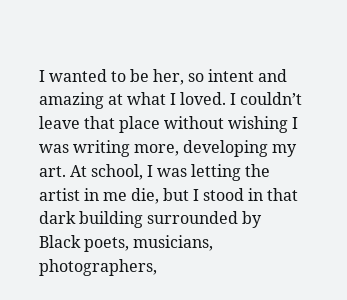I wanted to be her, so intent and amazing at what I loved. I couldn’t leave that place without wishing I was writing more, developing my art. At school, I was letting the artist in me die, but I stood in that dark building surrounded by Black poets, musicians, photographers,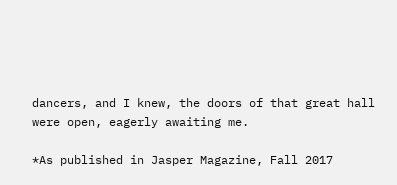dancers, and I knew, the doors of that great hall were open, eagerly awaiting me.

*As published in Jasper Magazine, Fall 2017